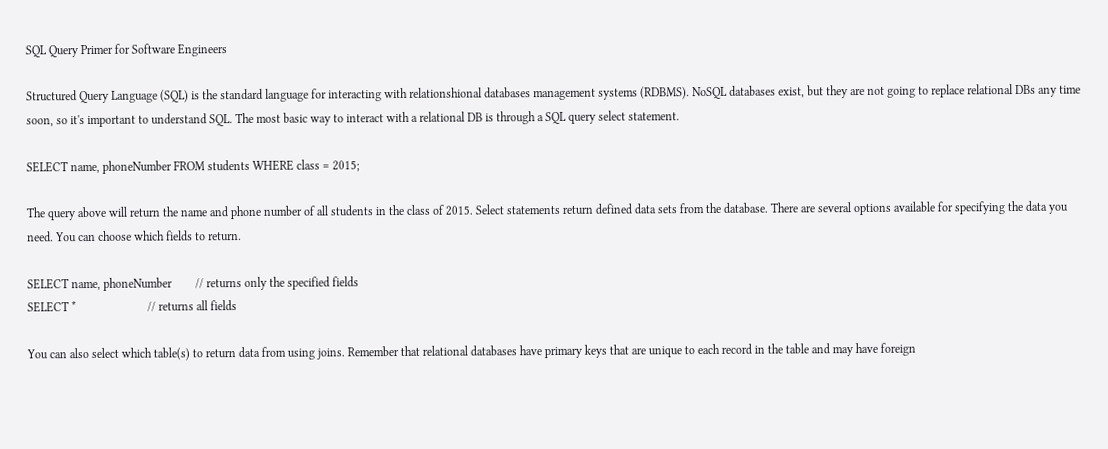SQL Query Primer for Software Engineers

Structured Query Language (SQL) is the standard language for interacting with relationshional databases management systems (RDBMS). NoSQL databases exist, but they are not going to replace relational DBs any time soon, so it's important to understand SQL. The most basic way to interact with a relational DB is through a SQL query select statement.

SELECT name, phoneNumber FROM students WHERE class = 2015;

The query above will return the name and phone number of all students in the class of 2015. Select statements return defined data sets from the database. There are several options available for specifying the data you need. You can choose which fields to return.

SELECT name, phoneNumber        // returns only the specified fields
SELECT *                        // returns all fields

You can also select which table(s) to return data from using joins. Remember that relational databases have primary keys that are unique to each record in the table and may have foreign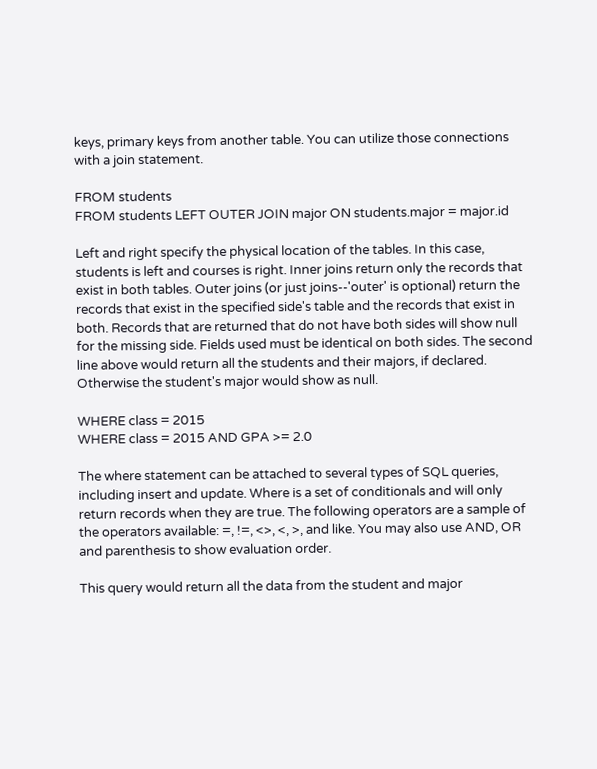keys, primary keys from another table. You can utilize those connections with a join statement.

FROM students
FROM students LEFT OUTER JOIN major ON students.major = major.id

Left and right specify the physical location of the tables. In this case, students is left and courses is right. Inner joins return only the records that exist in both tables. Outer joins (or just joins--'outer' is optional) return the records that exist in the specified side's table and the records that exist in both. Records that are returned that do not have both sides will show null for the missing side. Fields used must be identical on both sides. The second line above would return all the students and their majors, if declared. Otherwise the student's major would show as null.

WHERE class = 2015
WHERE class = 2015 AND GPA >= 2.0

The where statement can be attached to several types of SQL queries, including insert and update. Where is a set of conditionals and will only return records when they are true. The following operators are a sample of the operators available: =, !=, <>, <, >, and like. You may also use AND, OR and parenthesis to show evaluation order.

This query would return all the data from the student and major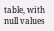table, with null values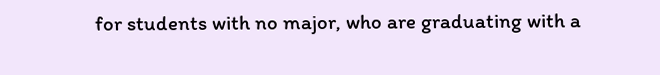for students with no major, who are graduating with a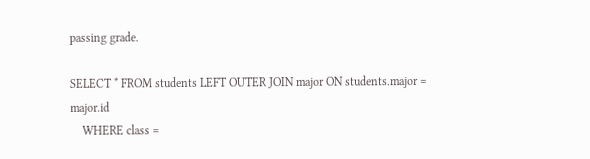passing grade.

SELECT * FROM students LEFT OUTER JOIN major ON students.major = major.id
    WHERE class =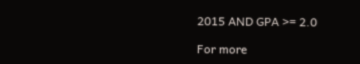2015 AND GPA >= 2.0

For more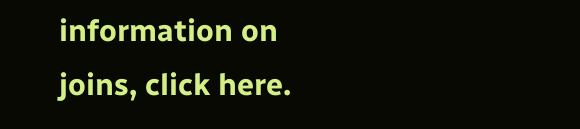information on joins, click here.